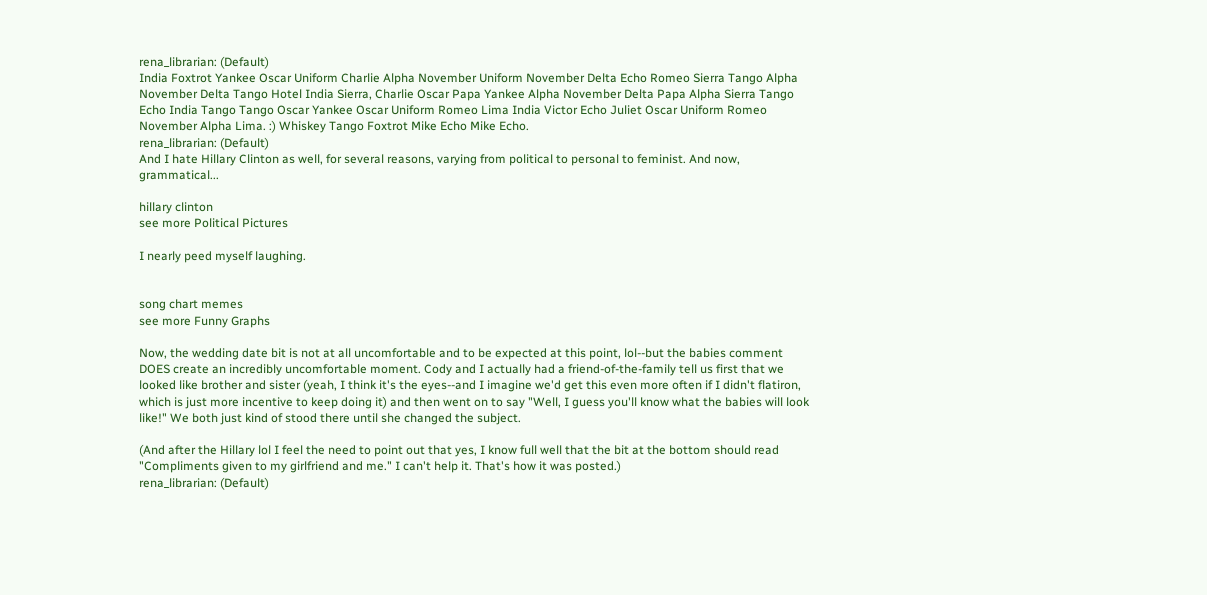rena_librarian: (Default)
India Foxtrot Yankee Oscar Uniform Charlie Alpha November Uniform November Delta Echo Romeo Sierra Tango Alpha November Delta Tango Hotel India Sierra, Charlie Oscar Papa Yankee Alpha November Delta Papa Alpha Sierra Tango Echo India Tango Tango Oscar Yankee Oscar Uniform Romeo Lima India Victor Echo Juliet Oscar Uniform Romeo November Alpha Lima. :) Whiskey Tango Foxtrot Mike Echo Mike Echo.
rena_librarian: (Default)
And I hate Hillary Clinton as well, for several reasons, varying from political to personal to feminist. And now, grammatical...

hillary clinton
see more Political Pictures

I nearly peed myself laughing.


song chart memes
see more Funny Graphs

Now, the wedding date bit is not at all uncomfortable and to be expected at this point, lol--but the babies comment DOES create an incredibly uncomfortable moment. Cody and I actually had a friend-of-the-family tell us first that we looked like brother and sister (yeah, I think it's the eyes--and I imagine we'd get this even more often if I didn't flatiron, which is just more incentive to keep doing it) and then went on to say "Well, I guess you'll know what the babies will look like!" We both just kind of stood there until she changed the subject.

(And after the Hillary lol I feel the need to point out that yes, I know full well that the bit at the bottom should read "Compliments given to my girlfriend and me." I can't help it. That's how it was posted.)
rena_librarian: (Default)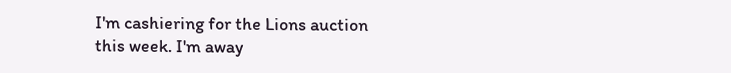I'm cashiering for the Lions auction this week. I'm away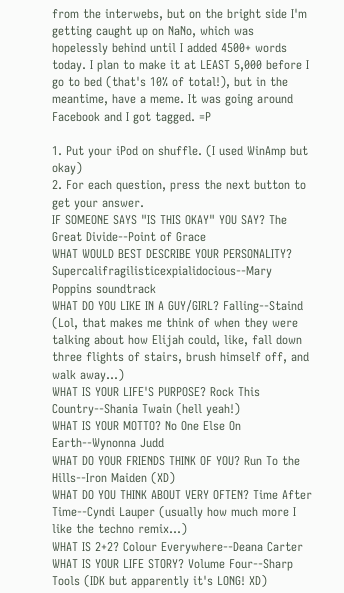from the interwebs, but on the bright side I'm getting caught up on NaNo, which was hopelessly behind until I added 4500+ words today. I plan to make it at LEAST 5,000 before I go to bed (that's 10% of total!), but in the meantime, have a meme. It was going around Facebook and I got tagged. =P

1. Put your iPod on shuffle. (I used WinAmp but okay)
2. For each question, press the next button to get your answer.
IF SOMEONE SAYS "IS THIS OKAY" YOU SAY? The Great Divide--Point of Grace
WHAT WOULD BEST DESCRIBE YOUR PERSONALITY? Supercalifragilisticexpialidocious--Mary Poppins soundtrack
WHAT DO YOU LIKE IN A GUY/GIRL? Falling--Staind (Lol, that makes me think of when they were talking about how Elijah could, like, fall down three flights of stairs, brush himself off, and walk away...)
WHAT IS YOUR LIFE'S PURPOSE? Rock This Country--Shania Twain (hell yeah!)
WHAT IS YOUR MOTTO? No One Else On Earth--Wynonna Judd
WHAT DO YOUR FRIENDS THINK OF YOU? Run To the Hills--Iron Maiden (XD)
WHAT DO YOU THINK ABOUT VERY OFTEN? Time After Time--Cyndi Lauper (usually how much more I like the techno remix...)
WHAT IS 2+2? Colour Everywhere--Deana Carter
WHAT IS YOUR LIFE STORY? Volume Four--Sharp Tools (IDK but apparently it's LONG! XD)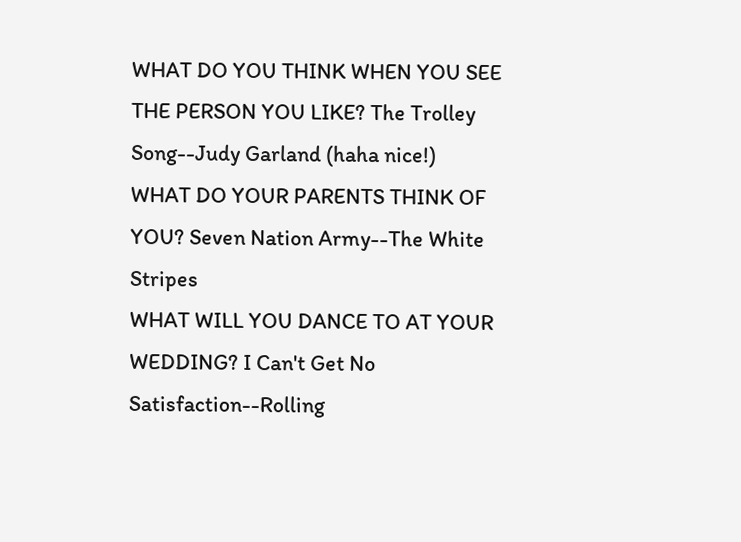WHAT DO YOU THINK WHEN YOU SEE THE PERSON YOU LIKE? The Trolley Song--Judy Garland (haha nice!)
WHAT DO YOUR PARENTS THINK OF YOU? Seven Nation Army--The White Stripes
WHAT WILL YOU DANCE TO AT YOUR WEDDING? I Can't Get No Satisfaction--Rolling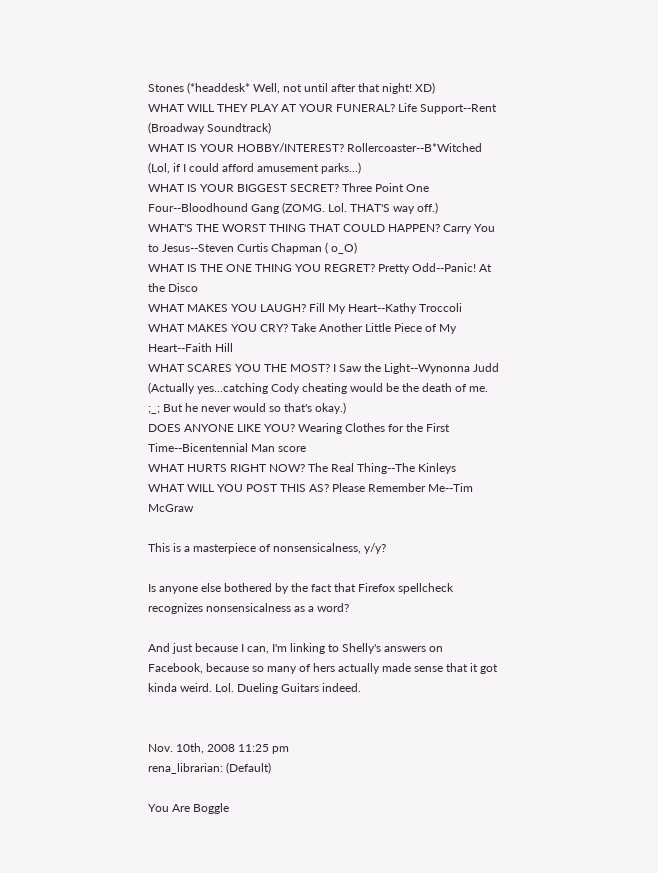Stones (*headdesk* Well, not until after that night! XD)
WHAT WILL THEY PLAY AT YOUR FUNERAL? Life Support--Rent (Broadway Soundtrack)
WHAT IS YOUR HOBBY/INTEREST? Rollercoaster--B*Witched (Lol, if I could afford amusement parks...)
WHAT IS YOUR BIGGEST SECRET? Three Point One Four--Bloodhound Gang (ZOMG. Lol. THAT'S way off.)
WHAT'S THE WORST THING THAT COULD HAPPEN? Carry You to Jesus--Steven Curtis Chapman ( o_O)
WHAT IS THE ONE THING YOU REGRET? Pretty Odd--Panic! At the Disco
WHAT MAKES YOU LAUGH? Fill My Heart--Kathy Troccoli
WHAT MAKES YOU CRY? Take Another Little Piece of My Heart--Faith Hill
WHAT SCARES YOU THE MOST? I Saw the Light--Wynonna Judd (Actually yes...catching Cody cheating would be the death of me. ;_; But he never would so that's okay.)
DOES ANYONE LIKE YOU? Wearing Clothes for the First Time--Bicentennial Man score
WHAT HURTS RIGHT NOW? The Real Thing--The Kinleys
WHAT WILL YOU POST THIS AS? Please Remember Me--Tim McGraw

This is a masterpiece of nonsensicalness, y/y?

Is anyone else bothered by the fact that Firefox spellcheck recognizes nonsensicalness as a word?

And just because I can, I'm linking to Shelly's answers on Facebook, because so many of hers actually made sense that it got kinda weird. Lol. Dueling Guitars indeed.


Nov. 10th, 2008 11:25 pm
rena_librarian: (Default)

You Are Boggle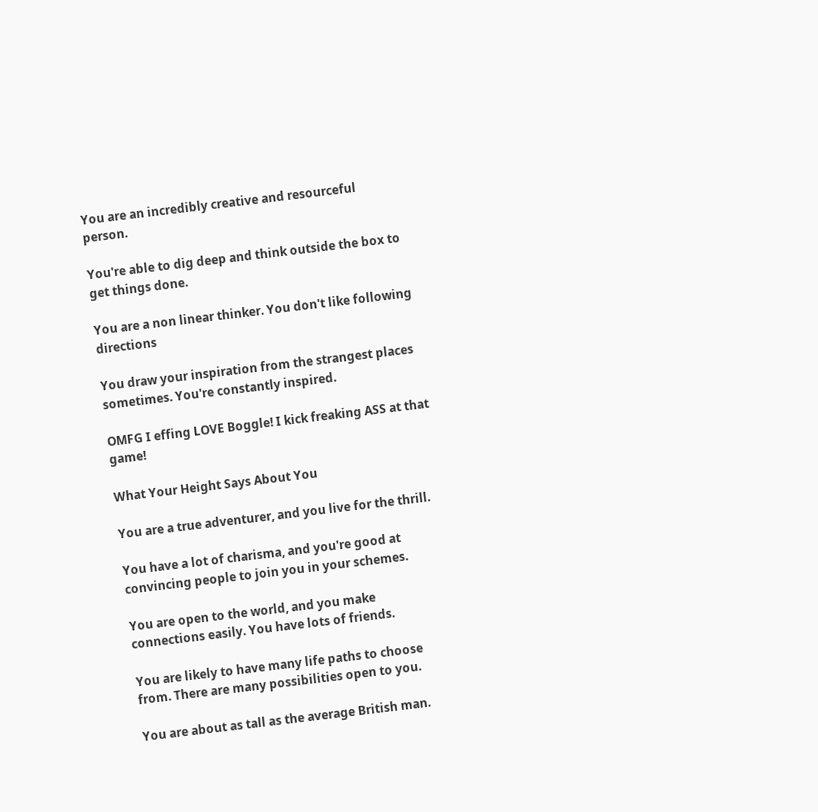You are an incredibly creative and resourceful person.

You're able to dig deep and think outside the box to get things done.

You are a non linear thinker. You don't like following directions

You draw your inspiration from the strangest places sometimes. You're constantly inspired.

OMFG I effing LOVE Boggle! I kick freaking ASS at that game!

What Your Height Says About You

You are a true adventurer, and you live for the thrill.

You have a lot of charisma, and you're good at convincing people to join you in your schemes.

You are open to the world, and you make connections easily. You have lots of friends.

You are likely to have many life paths to choose from. There are many possibilities open to you.

You are about as tall as the average British man.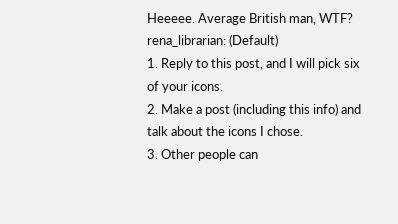Heeeee. Average British man, WTF?
rena_librarian: (Default)
1. Reply to this post, and I will pick six of your icons.
2. Make a post (including this info) and talk about the icons I chose.
3. Other people can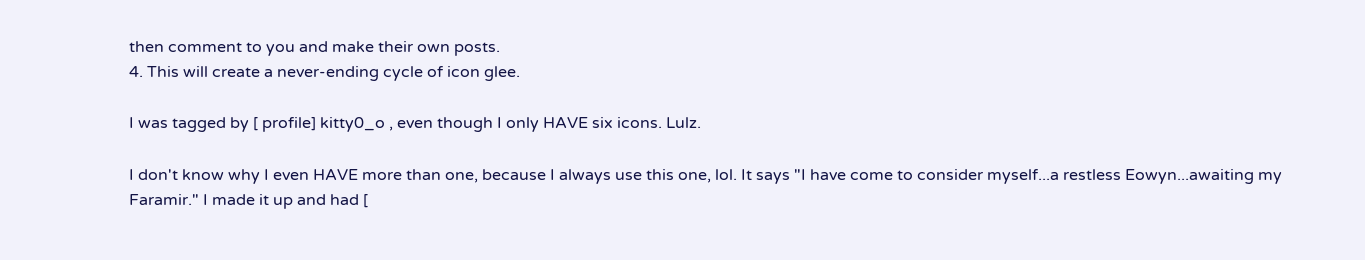then comment to you and make their own posts.
4. This will create a never-ending cycle of icon glee.

I was tagged by [ profile] kitty0_o , even though I only HAVE six icons. Lulz.

I don't know why I even HAVE more than one, because I always use this one, lol. It says "I have come to consider myself...a restless Eowyn...awaiting my Faramir." I made it up and had [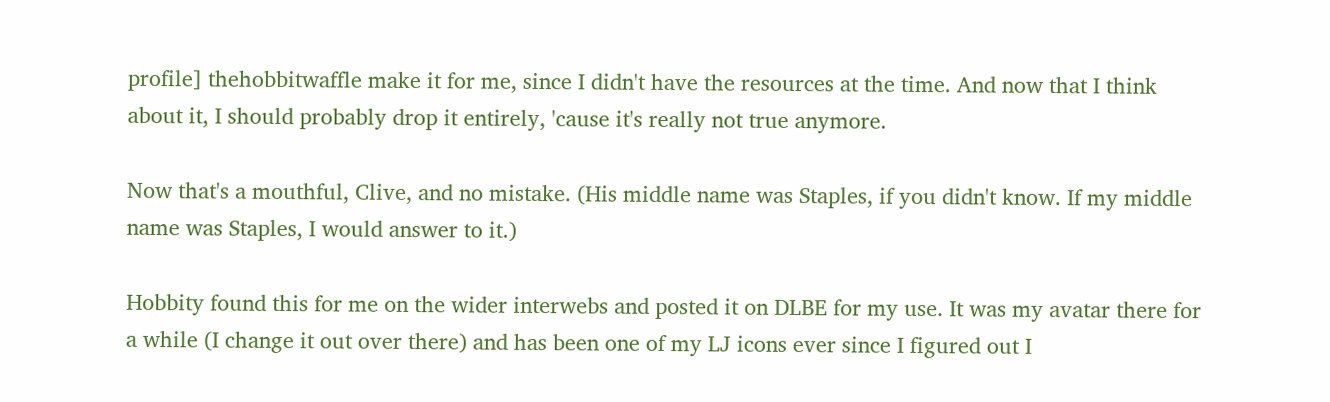profile] thehobbitwaffle make it for me, since I didn't have the resources at the time. And now that I think about it, I should probably drop it entirely, 'cause it's really not true anymore.

Now that's a mouthful, Clive, and no mistake. (His middle name was Staples, if you didn't know. If my middle name was Staples, I would answer to it.)

Hobbity found this for me on the wider interwebs and posted it on DLBE for my use. It was my avatar there for a while (I change it out over there) and has been one of my LJ icons ever since I figured out I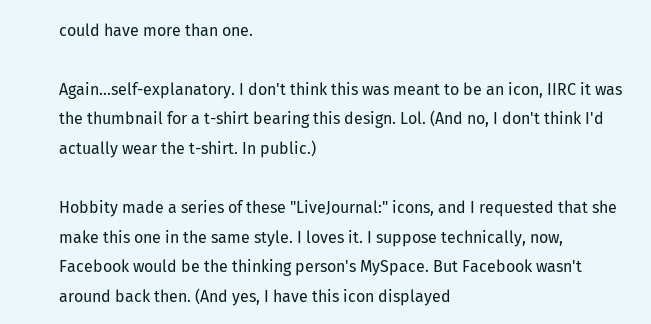could have more than one.

Again...self-explanatory. I don't think this was meant to be an icon, IIRC it was the thumbnail for a t-shirt bearing this design. Lol. (And no, I don't think I'd actually wear the t-shirt. In public.)

Hobbity made a series of these "LiveJournal:" icons, and I requested that she make this one in the same style. I loves it. I suppose technically, now, Facebook would be the thinking person's MySpace. But Facebook wasn't around back then. (And yes, I have this icon displayed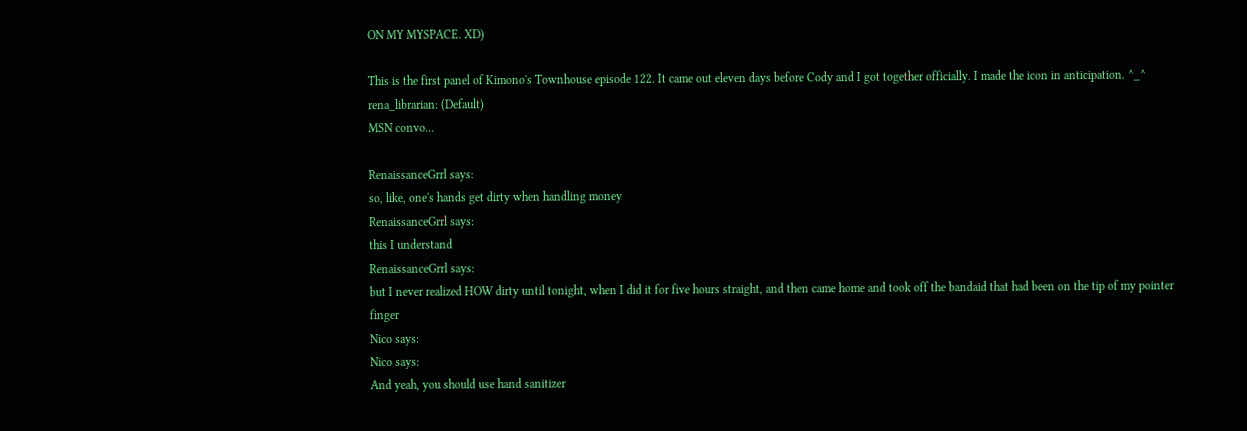ON MY MYSPACE. XD)

This is the first panel of Kimono's Townhouse episode 122. It came out eleven days before Cody and I got together officially. I made the icon in anticipation. ^_^
rena_librarian: (Default)
MSN convo...

RenaissanceGrrl says:
so, like, one's hands get dirty when handling money
RenaissanceGrrl says:
this I understand
RenaissanceGrrl says:
but I never realized HOW dirty until tonight, when I did it for five hours straight, and then came home and took off the bandaid that had been on the tip of my pointer finger
Nico says:
Nico says:
And yeah, you should use hand sanitizer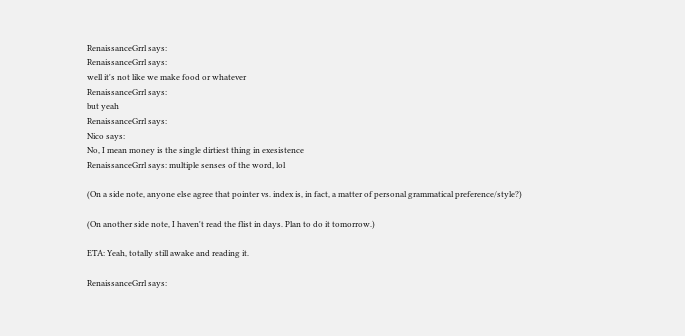RenaissanceGrrl says:
RenaissanceGrrl says:
well it's not like we make food or whatever
RenaissanceGrrl says:
but yeah
RenaissanceGrrl says:
Nico says:
No, I mean money is the single dirtiest thing in exesistence
RenaissanceGrrl says: multiple senses of the word, lol

(On a side note, anyone else agree that pointer vs. index is, in fact, a matter of personal grammatical preference/style?)

(On another side note, I haven't read the flist in days. Plan to do it tomorrow.)

ETA: Yeah, totally still awake and reading it.

RenaissanceGrrl says: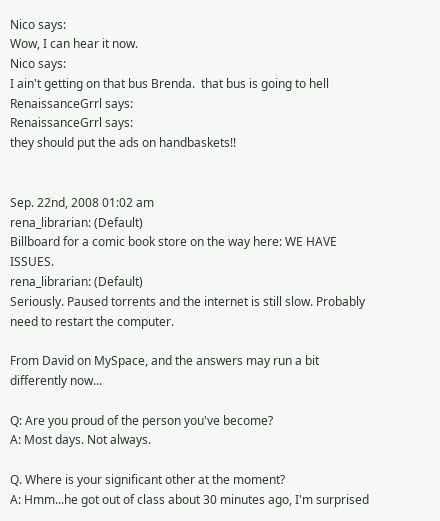Nico says:
Wow, I can hear it now.
Nico says:
I ain't getting on that bus Brenda.  that bus is going to hell
RenaissanceGrrl says:
RenaissanceGrrl says:
they should put the ads on handbaskets!!


Sep. 22nd, 2008 01:02 am
rena_librarian: (Default)
Billboard for a comic book store on the way here: WE HAVE ISSUES.
rena_librarian: (Default)
Seriously. Paused torrents and the internet is still slow. Probably need to restart the computer.

From David on MySpace, and the answers may run a bit differently now...

Q: Are you proud of the person you've become?
A: Most days. Not always.

Q. Where is your significant other at the moment?
A: Hmm...he got out of class about 30 minutes ago, I'm surprised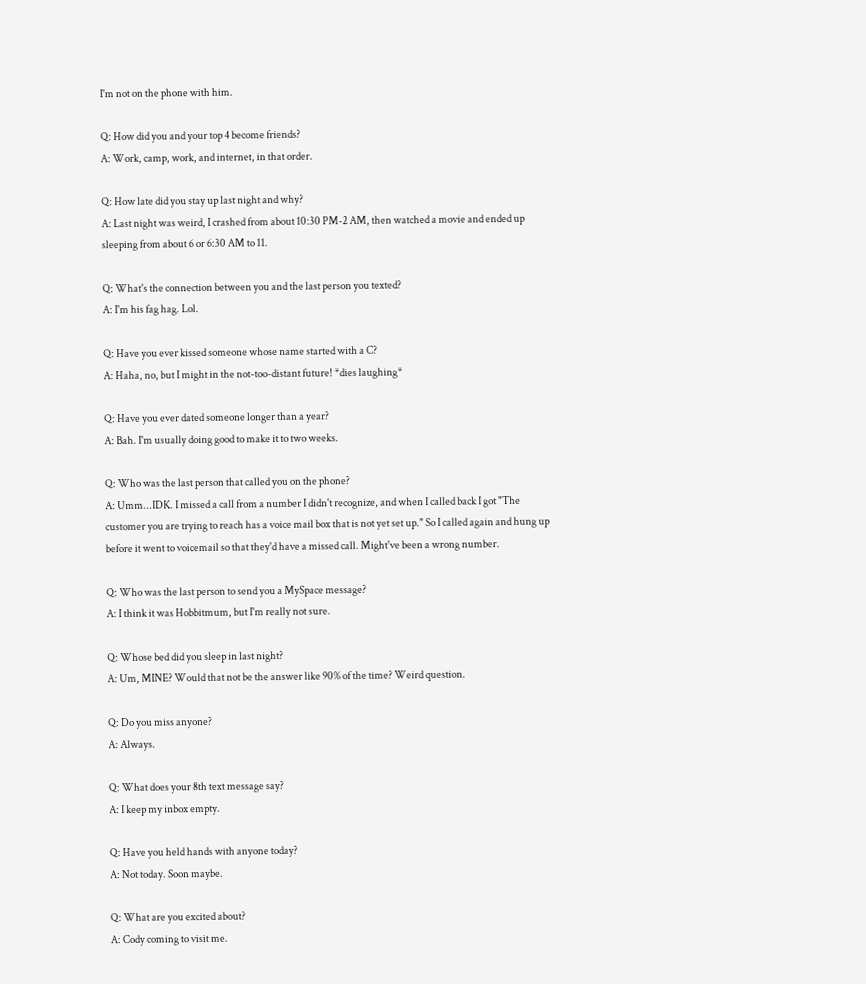I'm not on the phone with him.

Q: How did you and your top 4 become friends?
A: Work, camp, work, and internet, in that order.

Q: How late did you stay up last night and why?
A: Last night was weird, I crashed from about 10:30 PM-2 AM, then watched a movie and ended up sleeping from about 6 or 6:30 AM to 11.

Q: What's the connection between you and the last person you texted?
A: I'm his fag hag. Lol.

Q: Have you ever kissed someone whose name started with a C?
A: Haha, no, but I might in the not-too-distant future! *dies laughing*

Q: Have you ever dated someone longer than a year?
A: Bah. I'm usually doing good to make it to two weeks.

Q: Who was the last person that called you on the phone?
A: Umm...IDK. I missed a call from a number I didn't recognize, and when I called back I got "The customer you are trying to reach has a voice mail box that is not yet set up." So I called again and hung up before it went to voicemail so that they'd have a missed call. Might've been a wrong number.

Q: Who was the last person to send you a MySpace message?
A: I think it was Hobbitmum, but I'm really not sure.

Q: Whose bed did you sleep in last night?
A: Um, MINE? Would that not be the answer like 90% of the time? Weird question.

Q: Do you miss anyone?
A: Always.

Q: What does your 8th text message say?
A: I keep my inbox empty.

Q: Have you held hands with anyone today?
A: Not today. Soon maybe.

Q: What are you excited about?
A: Cody coming to visit me.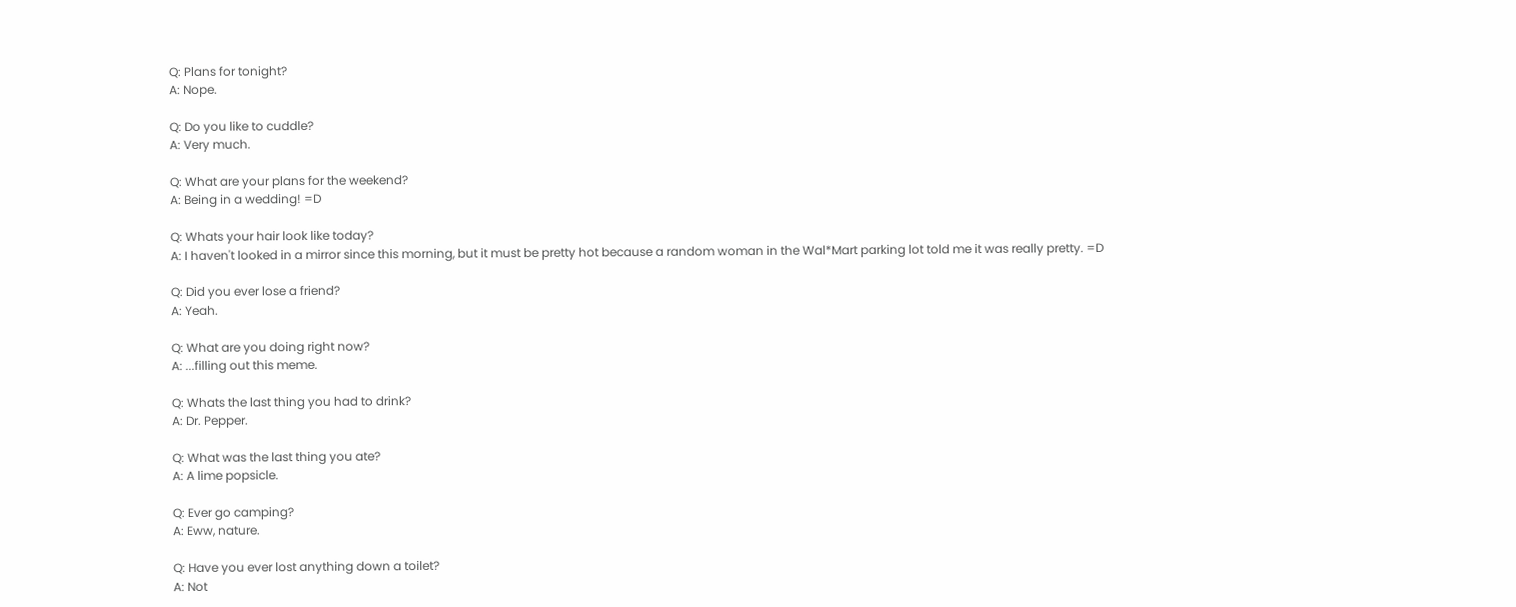Q: Plans for tonight?
A: Nope.

Q: Do you like to cuddle?
A: Very much.

Q: What are your plans for the weekend?
A: Being in a wedding! =D

Q: Whats your hair look like today?
A: I haven't looked in a mirror since this morning, but it must be pretty hot because a random woman in the Wal*Mart parking lot told me it was really pretty. =D

Q: Did you ever lose a friend?
A: Yeah.

Q: What are you doing right now?
A: ...filling out this meme.

Q: Whats the last thing you had to drink?
A: Dr. Pepper.

Q: What was the last thing you ate?
A: A lime popsicle.

Q: Ever go camping?
A: Eww, nature.

Q: Have you ever lost anything down a toilet?
A: Not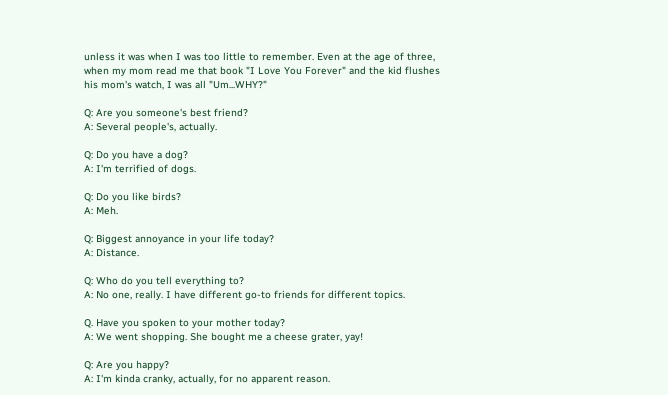unless it was when I was too little to remember. Even at the age of three, when my mom read me that book "I Love You Forever" and the kid flushes his mom's watch, I was all "Um...WHY?"

Q: Are you someone's best friend?
A: Several people's, actually.

Q: Do you have a dog?
A: I'm terrified of dogs.

Q: Do you like birds?
A: Meh.

Q: Biggest annoyance in your life today?
A: Distance.

Q: Who do you tell everything to?
A: No one, really. I have different go-to friends for different topics.

Q. Have you spoken to your mother today?
A: We went shopping. She bought me a cheese grater, yay!

Q: Are you happy?
A: I'm kinda cranky, actually, for no apparent reason.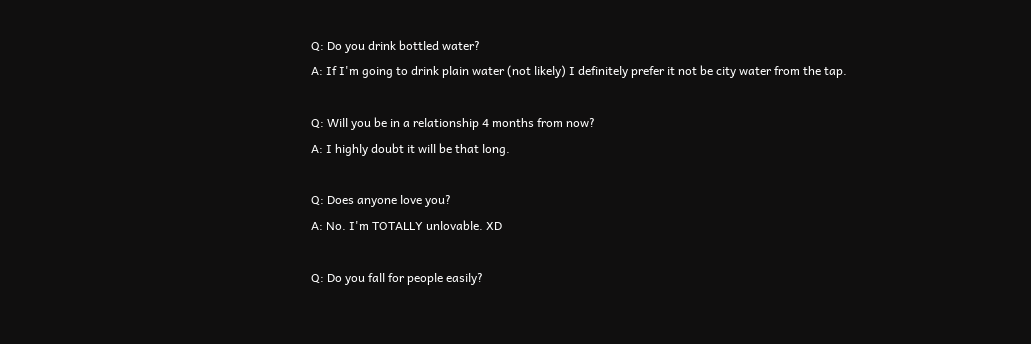Q: Do you drink bottled water?
A: If I'm going to drink plain water (not likely) I definitely prefer it not be city water from the tap.

Q: Will you be in a relationship 4 months from now?
A: I highly doubt it will be that long.

Q: Does anyone love you?
A: No. I'm TOTALLY unlovable. XD

Q: Do you fall for people easily?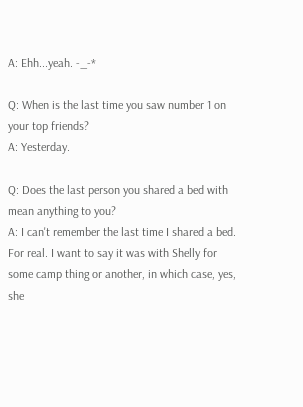A: Ehh...yeah. -_-*

Q: When is the last time you saw number 1 on your top friends?
A: Yesterday.

Q: Does the last person you shared a bed with mean anything to you?
A: I can't remember the last time I shared a bed. For real. I want to say it was with Shelly for some camp thing or another, in which case, yes, she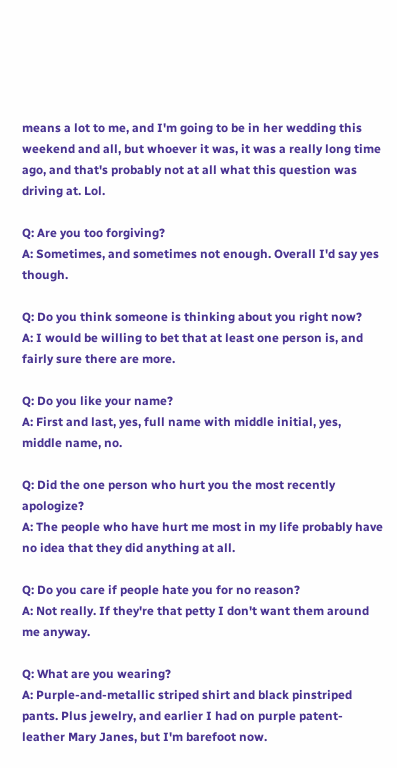means a lot to me, and I'm going to be in her wedding this weekend and all, but whoever it was, it was a really long time ago, and that's probably not at all what this question was driving at. Lol.

Q: Are you too forgiving?
A: Sometimes, and sometimes not enough. Overall I'd say yes though.

Q: Do you think someone is thinking about you right now?
A: I would be willing to bet that at least one person is, and fairly sure there are more.

Q: Do you like your name?
A: First and last, yes, full name with middle initial, yes, middle name, no.

Q: Did the one person who hurt you the most recently apologize?
A: The people who have hurt me most in my life probably have no idea that they did anything at all.

Q: Do you care if people hate you for no reason?
A: Not really. If they're that petty I don't want them around me anyway.

Q: What are you wearing?
A: Purple-and-metallic striped shirt and black pinstriped pants. Plus jewelry, and earlier I had on purple patent-leather Mary Janes, but I'm barefoot now.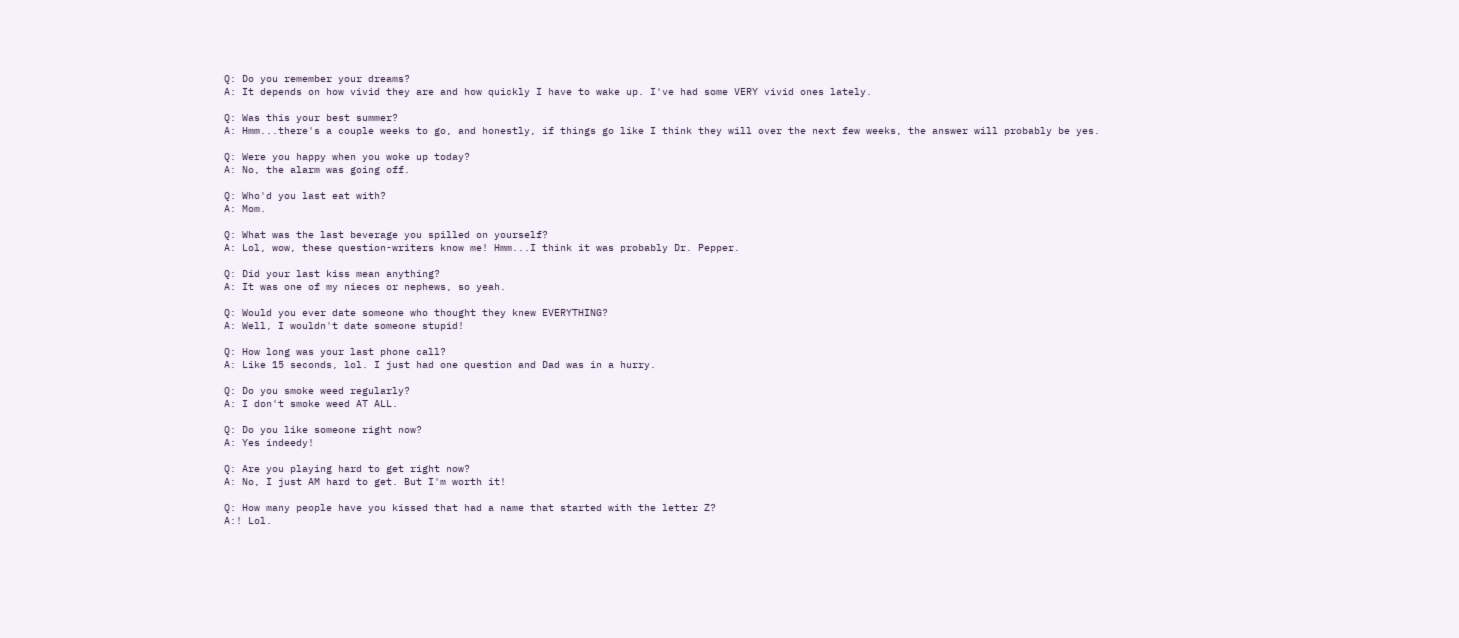Q: Do you remember your dreams?
A: It depends on how vivid they are and how quickly I have to wake up. I've had some VERY vivid ones lately.

Q: Was this your best summer?
A: Hmm...there's a couple weeks to go, and honestly, if things go like I think they will over the next few weeks, the answer will probably be yes.

Q: Were you happy when you woke up today?
A: No, the alarm was going off.

Q: Who'd you last eat with?
A: Mom.

Q: What was the last beverage you spilled on yourself?
A: Lol, wow, these question-writers know me! Hmm...I think it was probably Dr. Pepper.

Q: Did your last kiss mean anything?
A: It was one of my nieces or nephews, so yeah.

Q: Would you ever date someone who thought they knew EVERYTHING?
A: Well, I wouldn't date someone stupid!

Q: How long was your last phone call?
A: Like 15 seconds, lol. I just had one question and Dad was in a hurry.

Q: Do you smoke weed regularly?
A: I don't smoke weed AT ALL.

Q: Do you like someone right now?
A: Yes indeedy!

Q: Are you playing hard to get right now?
A: No, I just AM hard to get. But I'm worth it!

Q: How many people have you kissed that had a name that started with the letter Z?
A:! Lol.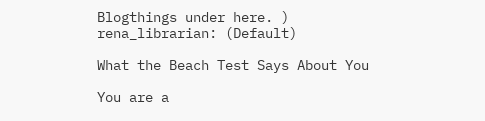Blogthings under here. )
rena_librarian: (Default)

What the Beach Test Says About You

You are a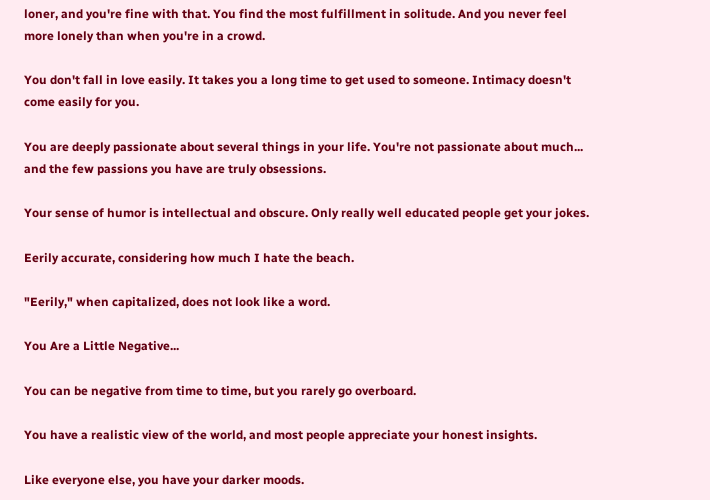loner, and you're fine with that. You find the most fulfillment in solitude. And you never feel more lonely than when you're in a crowd.

You don't fall in love easily. It takes you a long time to get used to someone. Intimacy doesn't come easily for you.

You are deeply passionate about several things in your life. You're not passionate about much... and the few passions you have are truly obsessions.

Your sense of humor is intellectual and obscure. Only really well educated people get your jokes.

Eerily accurate, considering how much I hate the beach.

"Eerily," when capitalized, does not look like a word.

You Are a Little Negative...

You can be negative from time to time, but you rarely go overboard.

You have a realistic view of the world, and most people appreciate your honest insights.

Like everyone else, you have your darker moods.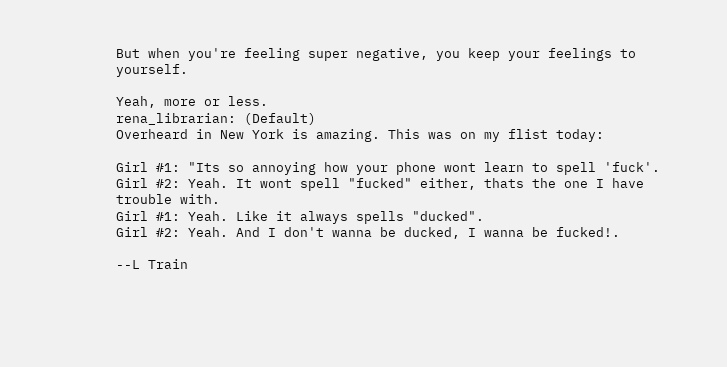But when you're feeling super negative, you keep your feelings to yourself.

Yeah, more or less.
rena_librarian: (Default)
Overheard in New York is amazing. This was on my flist today:

Girl #1: "Its so annoying how your phone wont learn to spell 'fuck'.
Girl #2: Yeah. It wont spell "fucked" either, thats the one I have trouble with.
Girl #1: Yeah. Like it always spells "ducked".
Girl #2: Yeah. And I don't wanna be ducked, I wanna be fucked!.

--L Train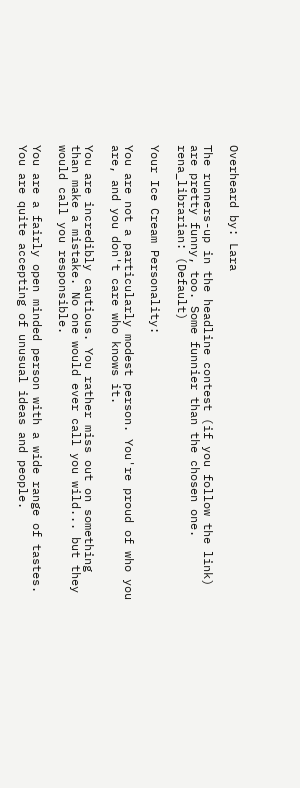Overheard by: Lara

The runners-up in the headline contest (if you follow the link) are pretty funny, too. Some funnier than the chosen one.
rena_librarian: (Default)

Your Ice Cream Personality:

You are not a particularly modest person. You're proud of who you are, and you don't care who knows it.

You are incredibly cautious. You rather miss out on something than make a mistake. No one would ever call you wild... but they would call you responsible.

You are a fairly open minded person with a wide range of tastes. You are quite accepting of unusual ideas and people.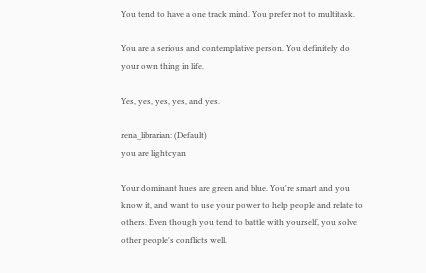You tend to have a one track mind. You prefer not to multitask.

You are a serious and contemplative person. You definitely do your own thing in life.

Yes, yes, yes, yes, and yes.

rena_librarian: (Default)
you are lightcyan

Your dominant hues are green and blue. You're smart and you know it, and want to use your power to help people and relate to others. Even though you tend to battle with yourself, you solve other people's conflicts well.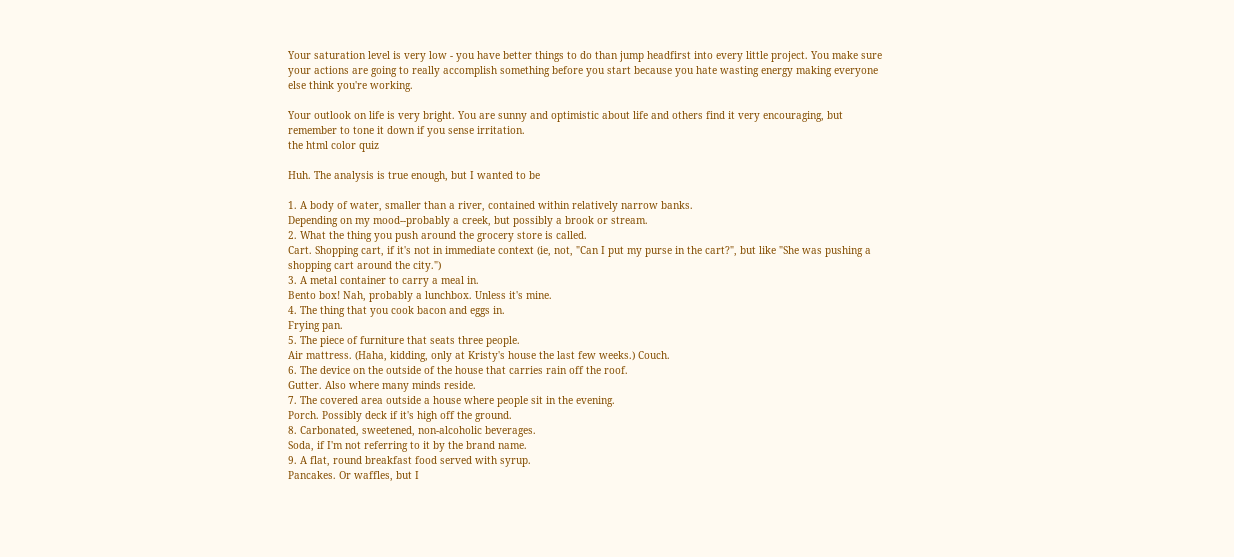Your saturation level is very low - you have better things to do than jump headfirst into every little project. You make sure your actions are going to really accomplish something before you start because you hate wasting energy making everyone else think you're working.

Your outlook on life is very bright. You are sunny and optimistic about life and others find it very encouraging, but remember to tone it down if you sense irritation.
the html color quiz

Huh. The analysis is true enough, but I wanted to be

1. A body of water, smaller than a river, contained within relatively narrow banks.
Depending on my mood--probably a creek, but possibly a brook or stream.
2. What the thing you push around the grocery store is called.
Cart. Shopping cart, if it's not in immediate context (ie, not, "Can I put my purse in the cart?", but like "She was pushing a shopping cart around the city.")
3. A metal container to carry a meal in.
Bento box! Nah, probably a lunchbox. Unless it's mine.
4. The thing that you cook bacon and eggs in.
Frying pan.
5. The piece of furniture that seats three people.
Air mattress. (Haha, kidding, only at Kristy's house the last few weeks.) Couch.
6. The device on the outside of the house that carries rain off the roof.
Gutter. Also where many minds reside.
7. The covered area outside a house where people sit in the evening.
Porch. Possibly deck if it's high off the ground.
8. Carbonated, sweetened, non-alcoholic beverages.
Soda, if I'm not referring to it by the brand name.
9. A flat, round breakfast food served with syrup.
Pancakes. Or waffles, but I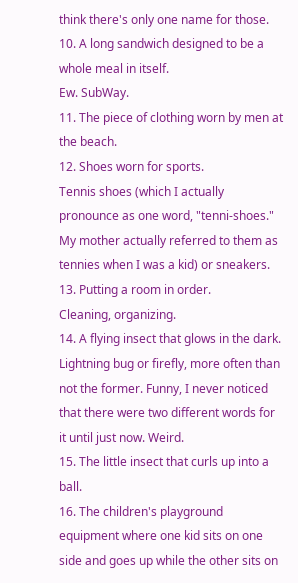think there's only one name for those.
10. A long sandwich designed to be a whole meal in itself.
Ew. SubWay.
11. The piece of clothing worn by men at the beach.
12. Shoes worn for sports.
Tennis shoes (which I actually pronounce as one word, "tenni-shoes." My mother actually referred to them as tennies when I was a kid) or sneakers.
13. Putting a room in order.
Cleaning, organizing.
14. A flying insect that glows in the dark.
Lightning bug or firefly, more often than not the former. Funny, I never noticed that there were two different words for it until just now. Weird.
15. The little insect that curls up into a ball.
16. The children's playground equipment where one kid sits on one side and goes up while the other sits on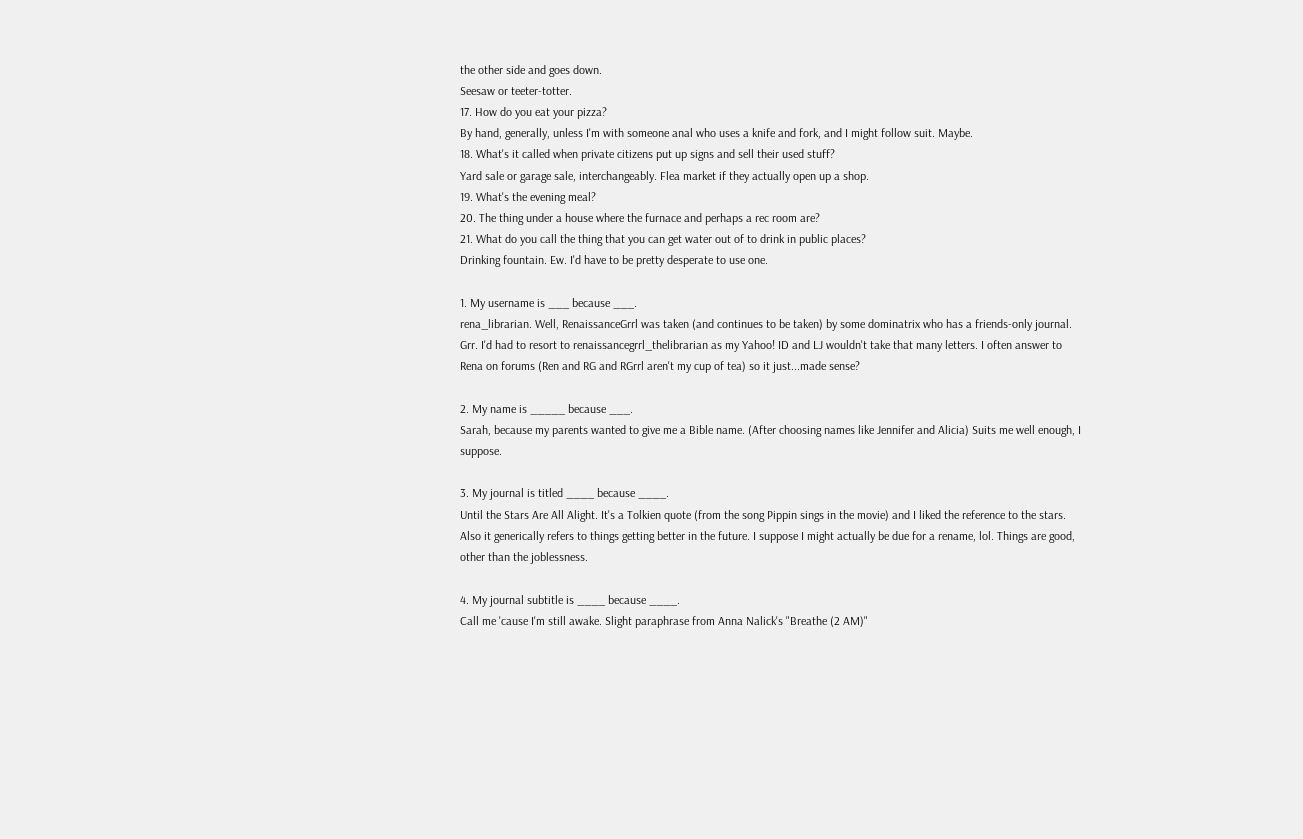the other side and goes down.
Seesaw or teeter-totter.
17. How do you eat your pizza?
By hand, generally, unless I'm with someone anal who uses a knife and fork, and I might follow suit. Maybe.
18. What's it called when private citizens put up signs and sell their used stuff?
Yard sale or garage sale, interchangeably. Flea market if they actually open up a shop.
19. What's the evening meal?
20. The thing under a house where the furnace and perhaps a rec room are?
21. What do you call the thing that you can get water out of to drink in public places?
Drinking fountain. Ew. I'd have to be pretty desperate to use one.

1. My username is ___ because ___.
rena_librarian. Well, RenaissanceGrrl was taken (and continues to be taken) by some dominatrix who has a friends-only journal. Grr. I'd had to resort to renaissancegrrl_thelibrarian as my Yahoo! ID and LJ wouldn't take that many letters. I often answer to Rena on forums (Ren and RG and RGrrl aren't my cup of tea) so it just...made sense?

2. My name is _____ because ___.
Sarah, because my parents wanted to give me a Bible name. (After choosing names like Jennifer and Alicia) Suits me well enough, I suppose.

3. My journal is titled ____ because ____.
Until the Stars Are All Alight. It's a Tolkien quote (from the song Pippin sings in the movie) and I liked the reference to the stars. Also it generically refers to things getting better in the future. I suppose I might actually be due for a rename, lol. Things are good, other than the joblessness.

4. My journal subtitle is ____ because ____.
Call me 'cause I'm still awake. Slight paraphrase from Anna Nalick's "Breathe (2 AM)"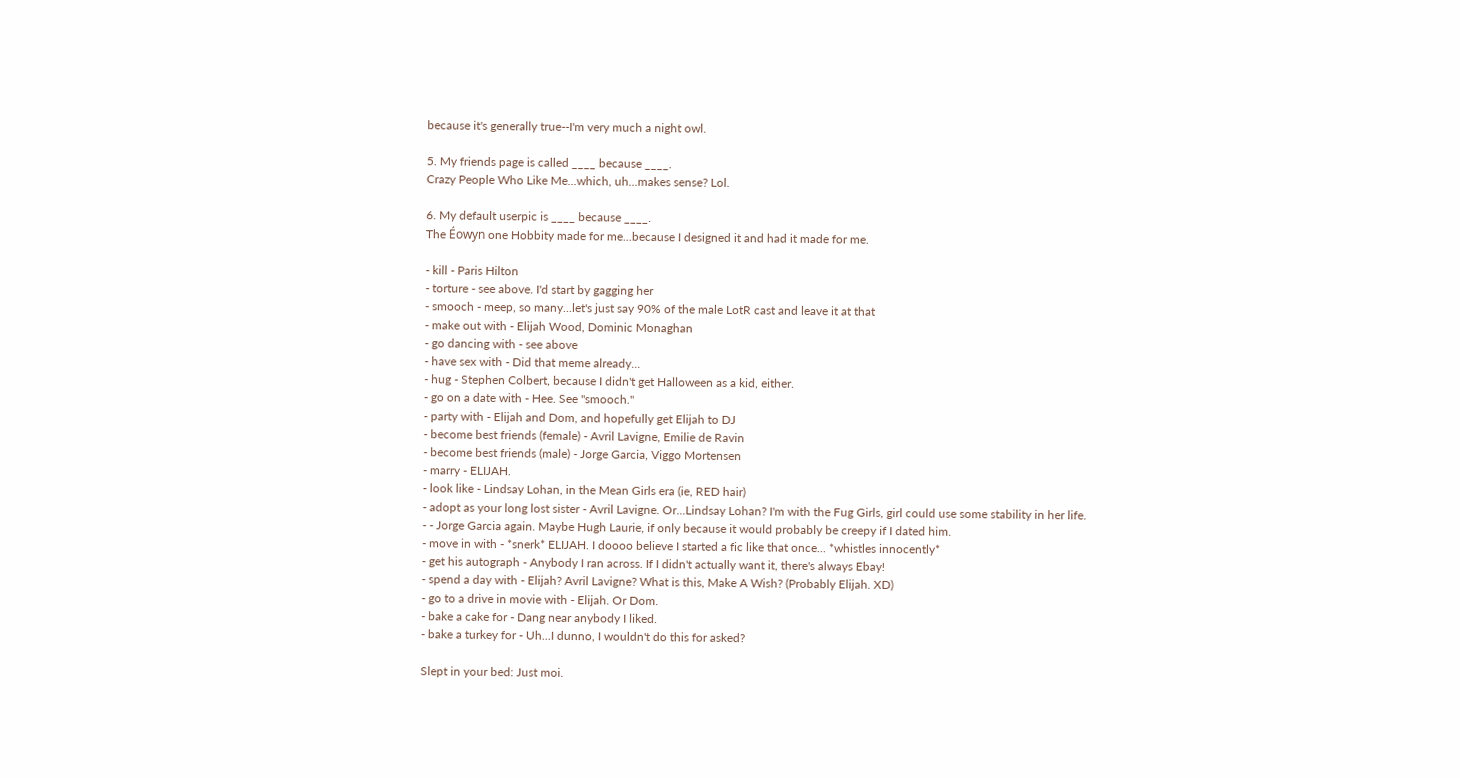because it's generally true--I'm very much a night owl.

5. My friends page is called ____ because ____.
Crazy People Who Like Me...which, uh...makes sense? Lol.

6. My default userpic is ____ because ____.
The Éowyn one Hobbity made for me...because I designed it and had it made for me.

- kill - Paris Hilton
- torture - see above. I'd start by gagging her
- smooch - meep, so many...let's just say 90% of the male LotR cast and leave it at that
- make out with - Elijah Wood, Dominic Monaghan
- go dancing with - see above
- have sex with - Did that meme already...
- hug - Stephen Colbert, because I didn't get Halloween as a kid, either.
- go on a date with - Hee. See "smooch."
- party with - Elijah and Dom, and hopefully get Elijah to DJ
- become best friends (female) - Avril Lavigne, Emilie de Ravin
- become best friends (male) - Jorge Garcia, Viggo Mortensen
- marry - ELIJAH.
- look like - Lindsay Lohan, in the Mean Girls era (ie, RED hair)
- adopt as your long lost sister - Avril Lavigne. Or...Lindsay Lohan? I'm with the Fug Girls, girl could use some stability in her life.
- - Jorge Garcia again. Maybe Hugh Laurie, if only because it would probably be creepy if I dated him.
- move in with - *snerk* ELIJAH. I doooo believe I started a fic like that once... *whistles innocently*
- get his autograph - Anybody I ran across. If I didn't actually want it, there's always Ebay!
- spend a day with - Elijah? Avril Lavigne? What is this, Make A Wish? (Probably Elijah. XD)
- go to a drive in movie with - Elijah. Or Dom.
- bake a cake for - Dang near anybody I liked.
- bake a turkey for - Uh...I dunno, I wouldn't do this for asked?

Slept in your bed: Just moi.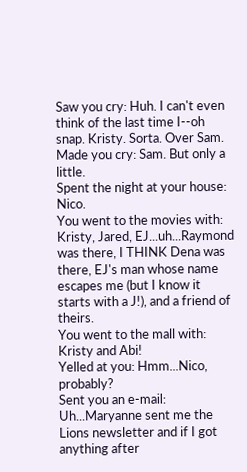Saw you cry: Huh. I can't even think of the last time I--oh snap. Kristy. Sorta. Over Sam.
Made you cry: Sam. But only a little.
Spent the night at your house: Nico.
You went to the movies with: Kristy, Jared, EJ...uh...Raymond was there, I THINK Dena was there, EJ's man whose name escapes me (but I know it starts with a J!), and a friend of theirs.
You went to the mall with: Kristy and Abi!
Yelled at you: Hmm...Nico, probably?
Sent you an e-mail: Uh...Maryanne sent me the Lions newsletter and if I got anything after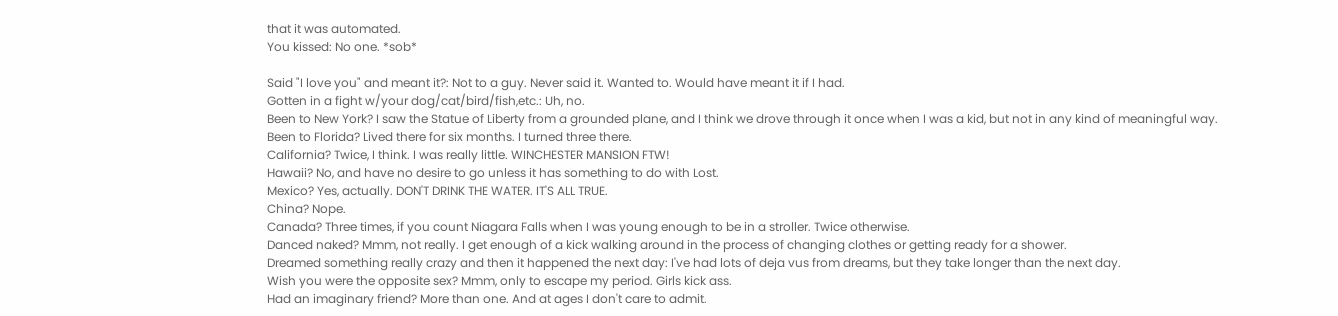that it was automated.
You kissed: No one. *sob*

Said "I love you" and meant it?: Not to a guy. Never said it. Wanted to. Would have meant it if I had.
Gotten in a fight w/your dog/cat/bird/fish,etc.: Uh, no.
Been to New York? I saw the Statue of Liberty from a grounded plane, and I think we drove through it once when I was a kid, but not in any kind of meaningful way.
Been to Florida? Lived there for six months. I turned three there.
California? Twice, I think. I was really little. WINCHESTER MANSION FTW!
Hawaii? No, and have no desire to go unless it has something to do with Lost.
Mexico? Yes, actually. DON'T DRINK THE WATER. IT'S ALL TRUE.
China? Nope.
Canada? Three times, if you count Niagara Falls when I was young enough to be in a stroller. Twice otherwise.
Danced naked? Mmm, not really. I get enough of a kick walking around in the process of changing clothes or getting ready for a shower.
Dreamed something really crazy and then it happened the next day: I've had lots of deja vus from dreams, but they take longer than the next day.
Wish you were the opposite sex? Mmm, only to escape my period. Girls kick ass.
Had an imaginary friend? More than one. And at ages I don't care to admit.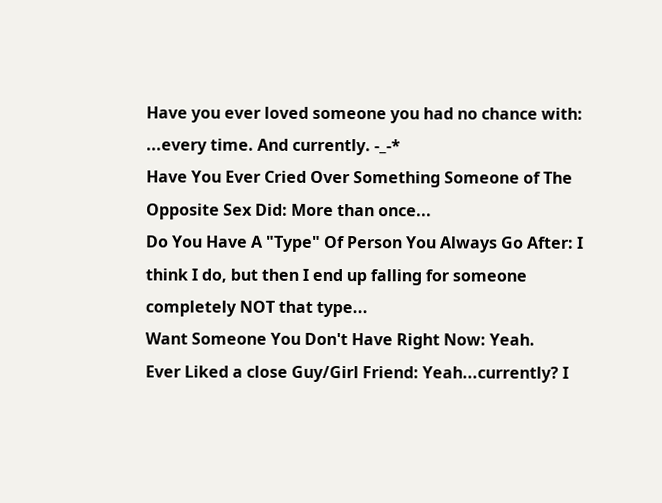Have you ever loved someone you had no chance with: ...every time. And currently. -_-*
Have You Ever Cried Over Something Someone of The Opposite Sex Did: More than once...
Do You Have A "Type" Of Person You Always Go After: I think I do, but then I end up falling for someone completely NOT that type...
Want Someone You Don't Have Right Now: Yeah.
Ever Liked a close Guy/Girl Friend: Yeah...currently? I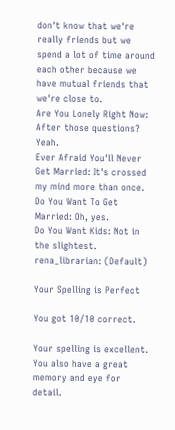don't know that we're really friends but we spend a lot of time around each other because we have mutual friends that we're close to.
Are You Lonely Right Now: After those questions? Yeah.
Ever Afraid You'll Never Get Married: It's crossed my mind more than once.
Do You Want To Get Married: Oh, yes.
Do You Want Kids: Not in the slightest.
rena_librarian: (Default)

Your Spelling is Perfect

You got 10/10 correct.

Your spelling is excellent. You also have a great memory and eye for detail.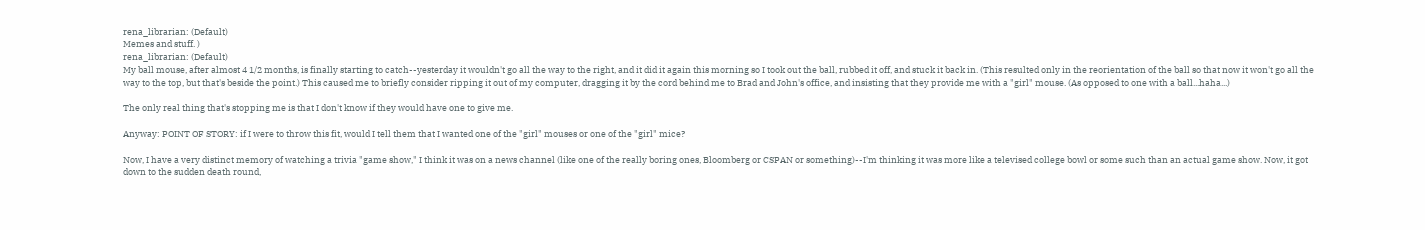rena_librarian: (Default)
Memes and stuff. )
rena_librarian: (Default)
My ball mouse, after almost 4 1/2 months, is finally starting to catch--yesterday it wouldn't go all the way to the right, and it did it again this morning so I took out the ball, rubbed it off, and stuck it back in. (This resulted only in the reorientation of the ball so that now it won't go all the way to the top, but that's beside the point.) This caused me to briefly consider ripping it out of my computer, dragging it by the cord behind me to Brad and John's office, and insisting that they provide me with a "girl" mouse. (As opposed to one with a ball...haha...)

The only real thing that's stopping me is that I don't know if they would have one to give me.

Anyway: POINT OF STORY: if I were to throw this fit, would I tell them that I wanted one of the "girl" mouses or one of the "girl" mice?

Now, I have a very distinct memory of watching a trivia "game show," I think it was on a news channel (like one of the really boring ones, Bloomberg or CSPAN or something)--I'm thinking it was more like a televised college bowl or some such than an actual game show. Now, it got down to the sudden death round,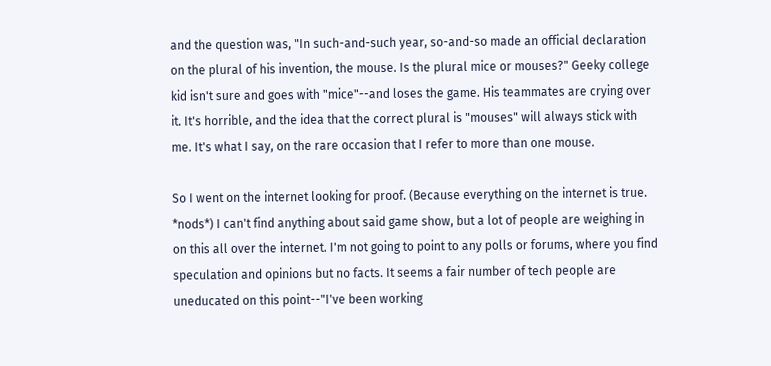and the question was, "In such-and-such year, so-and-so made an official declaration on the plural of his invention, the mouse. Is the plural mice or mouses?" Geeky college kid isn't sure and goes with "mice"--and loses the game. His teammates are crying over it. It's horrible, and the idea that the correct plural is "mouses" will always stick with me. It's what I say, on the rare occasion that I refer to more than one mouse.

So I went on the internet looking for proof. (Because everything on the internet is true. *nods*) I can't find anything about said game show, but a lot of people are weighing in on this all over the internet. I'm not going to point to any polls or forums, where you find speculation and opinions but no facts. It seems a fair number of tech people are uneducated on this point--"I've been working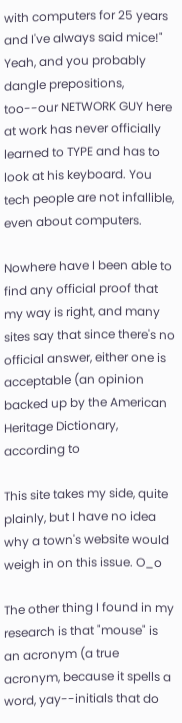with computers for 25 years and I've always said mice!" Yeah, and you probably dangle prepositions, too--our NETWORK GUY here at work has never officially learned to TYPE and has to look at his keyboard. You tech people are not infallible, even about computers.

Nowhere have I been able to find any official proof that my way is right, and many sites say that since there's no official answer, either one is acceptable (an opinion backed up by the American Heritage Dictionary, according to

This site takes my side, quite plainly, but I have no idea why a town's website would weigh in on this issue. O_o

The other thing I found in my research is that "mouse" is an acronym (a true acronym, because it spells a word, yay--initials that do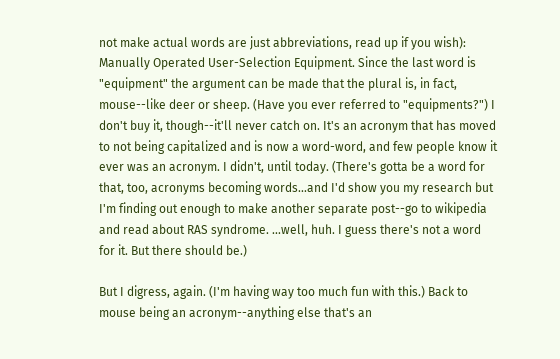not make actual words are just abbreviations, read up if you wish): Manually Operated User-Selection Equipment. Since the last word is "equipment" the argument can be made that the plural is, in fact, mouse--like deer or sheep. (Have you ever referred to "equipments?") I don't buy it, though--it'll never catch on. It's an acronym that has moved to not being capitalized and is now a word-word, and few people know it ever was an acronym. I didn't, until today. (There's gotta be a word for that, too, acronyms becoming words...and I'd show you my research but I'm finding out enough to make another separate post--go to wikipedia and read about RAS syndrome. ...well, huh. I guess there's not a word for it. But there should be.)

But I digress, again. (I'm having way too much fun with this.) Back to mouse being an acronym--anything else that's an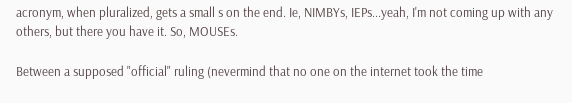acronym, when pluralized, gets a small s on the end. Ie, NIMBYs, IEPs...yeah, I'm not coming up with any others, but there you have it. So, MOUSEs.

Between a supposed "official" ruling (nevermind that no one on the internet took the time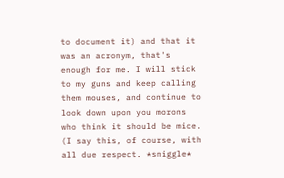to document it) and that it was an acronym, that's enough for me. I will stick to my guns and keep calling them mouses, and continue to look down upon you morons who think it should be mice. (I say this, of course, with all due respect. *sniggle*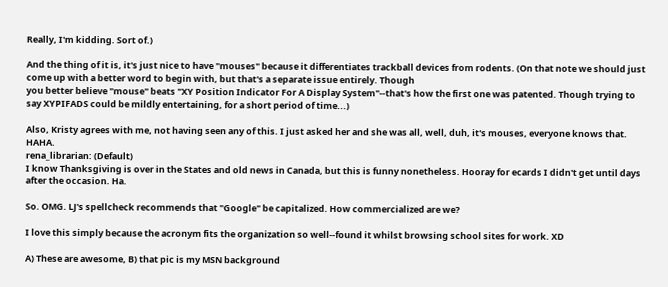Really, I'm kidding. Sort of.)

And the thing of it is, it's just nice to have "mouses" because it differentiates trackball devices from rodents. (On that note we should just come up with a better word to begin with, but that's a separate issue entirely. Though
you better believe "mouse" beats "XY Position Indicator For A Display System"--that's how the first one was patented. Though trying to say XYPIFADS could be mildly entertaining, for a short period of time...)

Also, Kristy agrees with me, not having seen any of this. I just asked her and she was all, well, duh, it's mouses, everyone knows that. HAHA.
rena_librarian: (Default)
I know Thanksgiving is over in the States and old news in Canada, but this is funny nonetheless. Hooray for ecards I didn't get until days after the occasion. Ha.

So. OMG. LJ's spellcheck recommends that "Google" be capitalized. How commercialized are we?

I love this simply because the acronym fits the organization so well--found it whilst browsing school sites for work. XD

A) These are awesome, B) that pic is my MSN background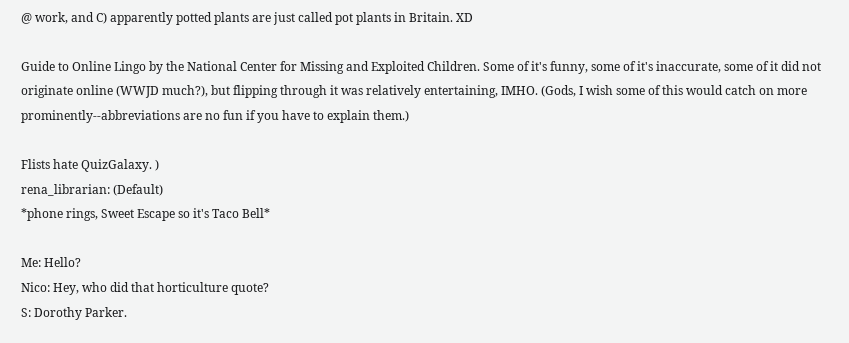@ work, and C) apparently potted plants are just called pot plants in Britain. XD

Guide to Online Lingo by the National Center for Missing and Exploited Children. Some of it's funny, some of it's inaccurate, some of it did not originate online (WWJD much?), but flipping through it was relatively entertaining, IMHO. (Gods, I wish some of this would catch on more prominently--abbreviations are no fun if you have to explain them.)

Flists hate QuizGalaxy. )
rena_librarian: (Default)
*phone rings, Sweet Escape so it's Taco Bell*

Me: Hello?
Nico: Hey, who did that horticulture quote?
S: Dorothy Parker.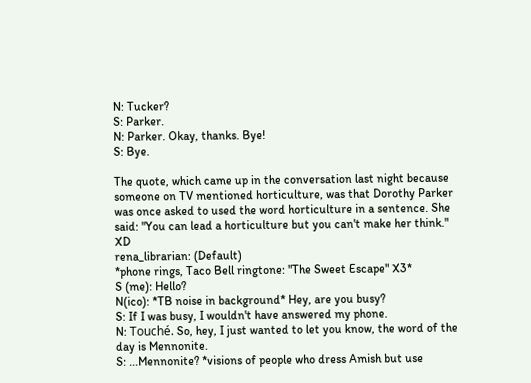N: Tucker?
S: Parker.
N: Parker. Okay, thanks. Bye!
S: Bye.

The quote, which came up in the conversation last night because someone on TV mentioned horticulture, was that Dorothy Parker was once asked to used the word horticulture in a sentence. She said: "You can lead a horticulture but you can't make her think." XD
rena_librarian: (Default)
*phone rings, Taco Bell ringtone: "The Sweet Escape" X3*
S (me): Hello?
N(ico): *TB noise in background* Hey, are you busy?
S: If I was busy, I wouldn't have answered my phone.
N: Touché. So, hey, I just wanted to let you know, the word of the day is Mennonite.
S: ...Mennonite? *visions of people who dress Amish but use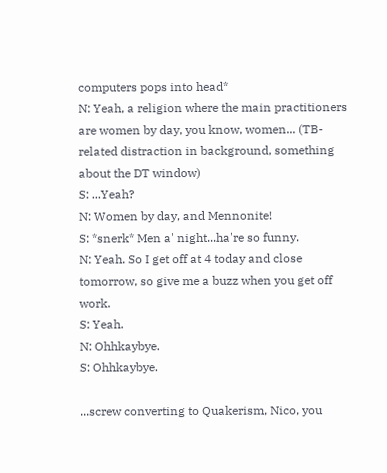computers pops into head*
N: Yeah, a religion where the main practitioners are women by day, you know, women... (TB-related distraction in background, something about the DT window)
S: ...Yeah?
N: Women by day, and Mennonite!
S: *snerk* Men a' night...ha're so funny.
N: Yeah. So I get off at 4 today and close tomorrow, so give me a buzz when you get off work.
S: Yeah.
N: Ohhkaybye.
S: Ohhkaybye.

...screw converting to Quakerism, Nico, you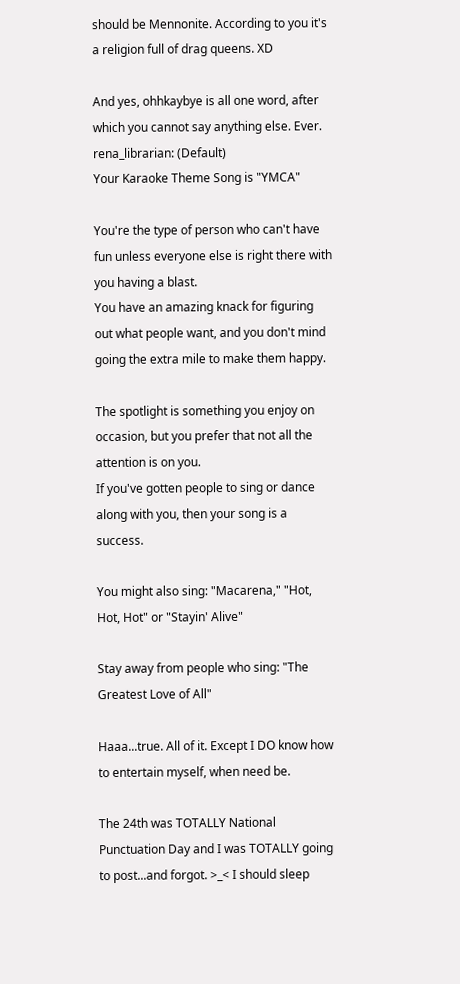should be Mennonite. According to you it's a religion full of drag queens. XD

And yes, ohhkaybye is all one word, after which you cannot say anything else. Ever.
rena_librarian: (Default)
Your Karaoke Theme Song is "YMCA"

You're the type of person who can't have fun unless everyone else is right there with you having a blast.
You have an amazing knack for figuring out what people want, and you don't mind going the extra mile to make them happy.

The spotlight is something you enjoy on occasion, but you prefer that not all the attention is on you.
If you've gotten people to sing or dance along with you, then your song is a success.

You might also sing: "Macarena," "Hot, Hot, Hot" or "Stayin' Alive"

Stay away from people who sing: "The Greatest Love of All"

Haaa...true. All of it. Except I DO know how to entertain myself, when need be.

The 24th was TOTALLY National Punctuation Day and I was TOTALLY going to post...and forgot. >_< I should sleep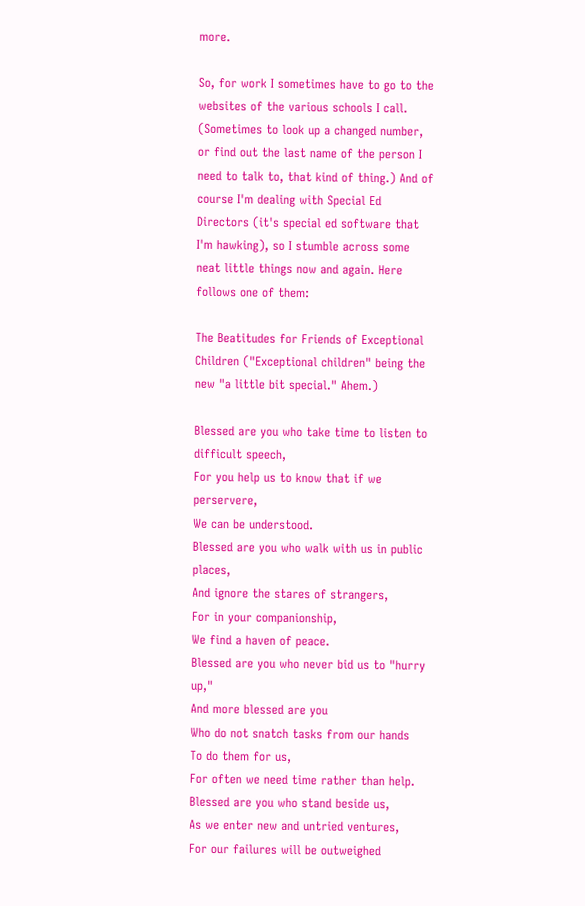more.

So, for work I sometimes have to go to the websites of the various schools I call. (Sometimes to look up a changed number, or find out the last name of the person I need to talk to, that kind of thing.) And of course I'm dealing with Special Ed Directors (it's special ed software that I'm hawking), so I stumble across some neat little things now and again. Here follows one of them:

The Beatitudes for Friends of Exceptional Children ("Exceptional children" being the new "a little bit special." Ahem.)

Blessed are you who take time to listen to difficult speech,
For you help us to know that if we perservere,
We can be understood.
Blessed are you who walk with us in public places,
And ignore the stares of strangers,
For in your companionship,
We find a haven of peace.
Blessed are you who never bid us to "hurry up,"
And more blessed are you
Who do not snatch tasks from our hands
To do them for us,
For often we need time rather than help.
Blessed are you who stand beside us,
As we enter new and untried ventures,
For our failures will be outweighed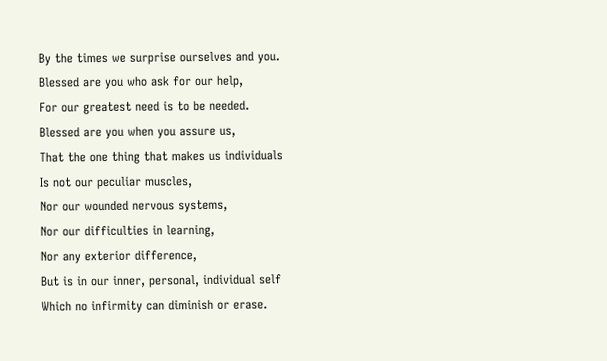By the times we surprise ourselves and you.
Blessed are you who ask for our help,
For our greatest need is to be needed.
Blessed are you when you assure us,
That the one thing that makes us individuals
Is not our peculiar muscles,
Nor our wounded nervous systems,
Nor our difficulties in learning,
Nor any exterior difference,
But is in our inner, personal, individual self
Which no infirmity can diminish or erase.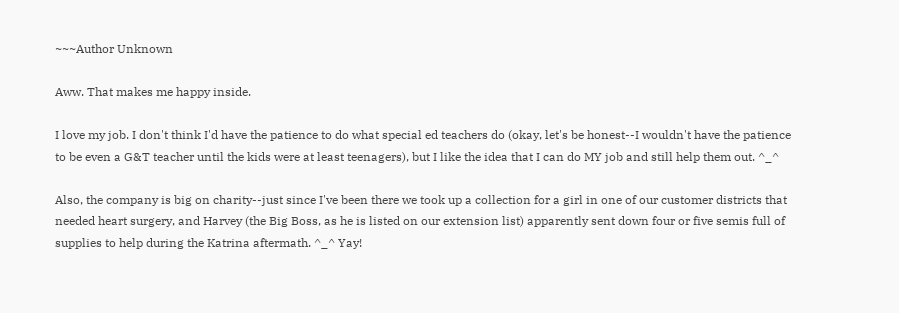~~~Author Unknown

Aww. That makes me happy inside.

I love my job. I don't think I'd have the patience to do what special ed teachers do (okay, let's be honest--I wouldn't have the patience to be even a G&T teacher until the kids were at least teenagers), but I like the idea that I can do MY job and still help them out. ^_^

Also, the company is big on charity--just since I've been there we took up a collection for a girl in one of our customer districts that needed heart surgery, and Harvey (the Big Boss, as he is listed on our extension list) apparently sent down four or five semis full of supplies to help during the Katrina aftermath. ^_^ Yay!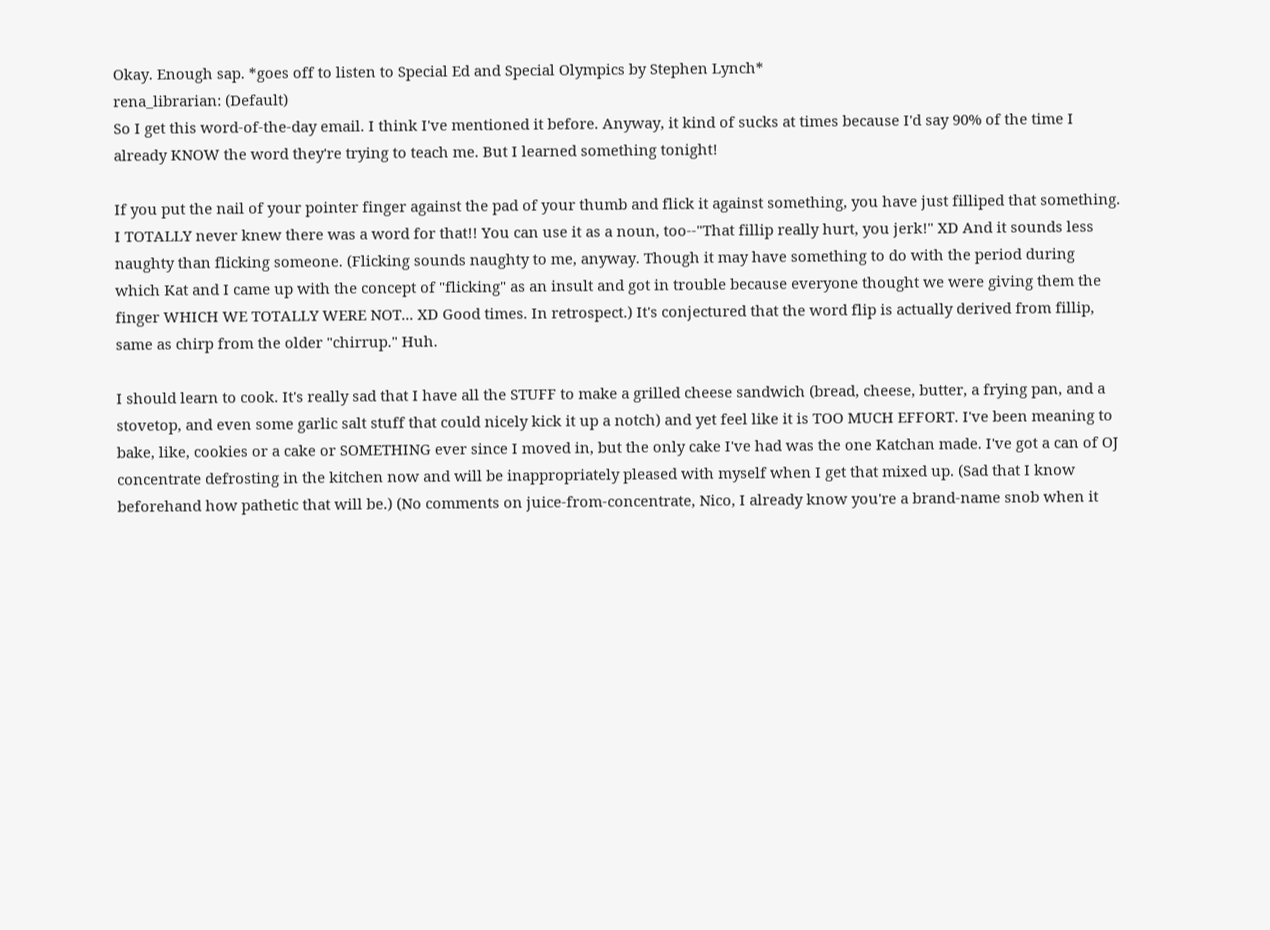Okay. Enough sap. *goes off to listen to Special Ed and Special Olympics by Stephen Lynch*
rena_librarian: (Default)
So I get this word-of-the-day email. I think I've mentioned it before. Anyway, it kind of sucks at times because I'd say 90% of the time I already KNOW the word they're trying to teach me. But I learned something tonight!

If you put the nail of your pointer finger against the pad of your thumb and flick it against something, you have just filliped that something. I TOTALLY never knew there was a word for that!! You can use it as a noun, too--"That fillip really hurt, you jerk!" XD And it sounds less naughty than flicking someone. (Flicking sounds naughty to me, anyway. Though it may have something to do with the period during which Kat and I came up with the concept of "flicking" as an insult and got in trouble because everyone thought we were giving them the finger WHICH WE TOTALLY WERE NOT... XD Good times. In retrospect.) It's conjectured that the word flip is actually derived from fillip, same as chirp from the older "chirrup." Huh.

I should learn to cook. It's really sad that I have all the STUFF to make a grilled cheese sandwich (bread, cheese, butter, a frying pan, and a stovetop, and even some garlic salt stuff that could nicely kick it up a notch) and yet feel like it is TOO MUCH EFFORT. I've been meaning to bake, like, cookies or a cake or SOMETHING ever since I moved in, but the only cake I've had was the one Katchan made. I've got a can of OJ concentrate defrosting in the kitchen now and will be inappropriately pleased with myself when I get that mixed up. (Sad that I know beforehand how pathetic that will be.) (No comments on juice-from-concentrate, Nico, I already know you're a brand-name snob when it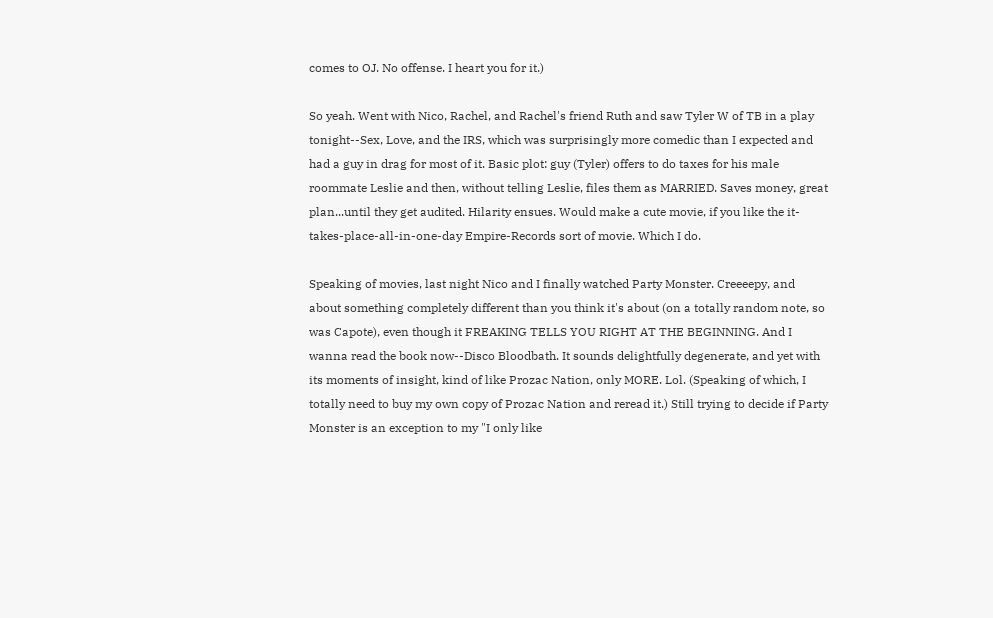comes to OJ. No offense. I heart you for it.)

So yeah. Went with Nico, Rachel, and Rachel's friend Ruth and saw Tyler W of TB in a play tonight--Sex, Love, and the IRS, which was surprisingly more comedic than I expected and had a guy in drag for most of it. Basic plot: guy (Tyler) offers to do taxes for his male roommate Leslie and then, without telling Leslie, files them as MARRIED. Saves money, great plan...until they get audited. Hilarity ensues. Would make a cute movie, if you like the it-takes-place-all-in-one-day Empire-Records sort of movie. Which I do.

Speaking of movies, last night Nico and I finally watched Party Monster. Creeeepy, and about something completely different than you think it's about (on a totally random note, so was Capote), even though it FREAKING TELLS YOU RIGHT AT THE BEGINNING. And I wanna read the book now--Disco Bloodbath. It sounds delightfully degenerate, and yet with its moments of insight, kind of like Prozac Nation, only MORE. Lol. (Speaking of which, I totally need to buy my own copy of Prozac Nation and reread it.) Still trying to decide if Party Monster is an exception to my "I only like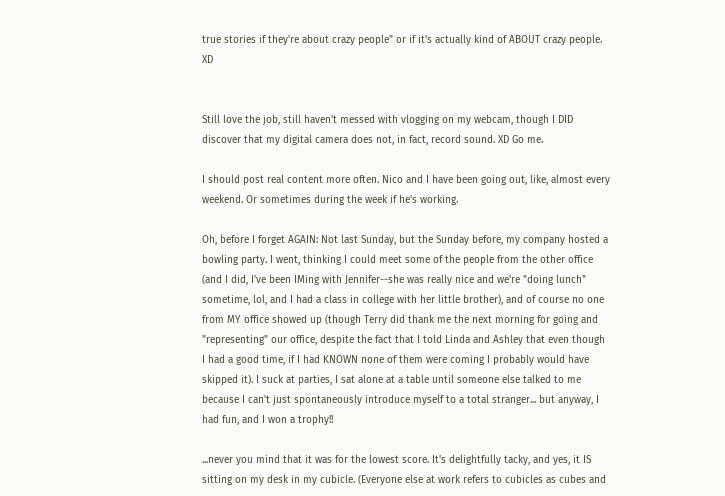true stories if they're about crazy people" or if it's actually kind of ABOUT crazy people. XD


Still love the job, still haven't messed with vlogging on my webcam, though I DID discover that my digital camera does not, in fact, record sound. XD Go me.

I should post real content more often. Nico and I have been going out, like, almost every weekend. Or sometimes during the week if he's working.

Oh, before I forget AGAIN: Not last Sunday, but the Sunday before, my company hosted a bowling party. I went, thinking I could meet some of the people from the other office (and I did, I've been IMing with Jennifer--she was really nice and we're "doing lunch" sometime, lol, and I had a class in college with her little brother), and of course no one from MY office showed up (though Terry did thank me the next morning for going and "representing" our office, despite the fact that I told Linda and Ashley that even though I had a good time, if I had KNOWN none of them were coming I probably would have skipped it). I suck at parties, I sat alone at a table until someone else talked to me because I can't just spontaneously introduce myself to a total stranger... but anyway, I had fun, and I won a trophy!!

...never you mind that it was for the lowest score. It's delightfully tacky, and yes, it IS sitting on my desk in my cubicle. (Everyone else at work refers to cubicles as cubes and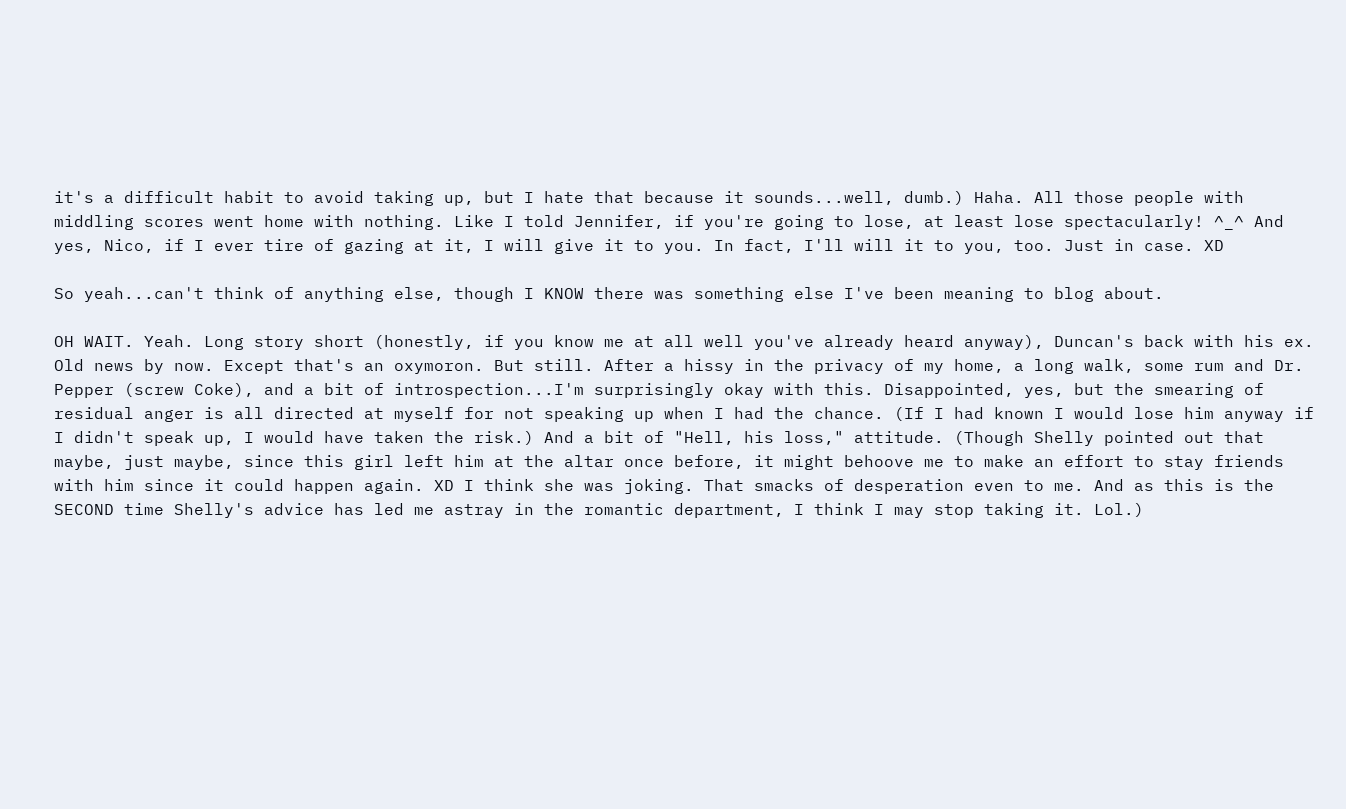it's a difficult habit to avoid taking up, but I hate that because it sounds...well, dumb.) Haha. All those people with middling scores went home with nothing. Like I told Jennifer, if you're going to lose, at least lose spectacularly! ^_^ And yes, Nico, if I ever tire of gazing at it, I will give it to you. In fact, I'll will it to you, too. Just in case. XD

So yeah...can't think of anything else, though I KNOW there was something else I've been meaning to blog about.

OH WAIT. Yeah. Long story short (honestly, if you know me at all well you've already heard anyway), Duncan's back with his ex. Old news by now. Except that's an oxymoron. But still. After a hissy in the privacy of my home, a long walk, some rum and Dr. Pepper (screw Coke), and a bit of introspection...I'm surprisingly okay with this. Disappointed, yes, but the smearing of residual anger is all directed at myself for not speaking up when I had the chance. (If I had known I would lose him anyway if I didn't speak up, I would have taken the risk.) And a bit of "Hell, his loss," attitude. (Though Shelly pointed out that maybe, just maybe, since this girl left him at the altar once before, it might behoove me to make an effort to stay friends with him since it could happen again. XD I think she was joking. That smacks of desperation even to me. And as this is the SECOND time Shelly's advice has led me astray in the romantic department, I think I may stop taking it. Lol.)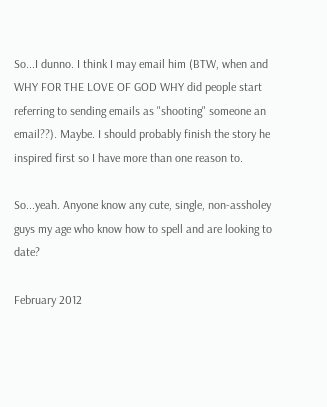So...I dunno. I think I may email him (BTW, when and WHY FOR THE LOVE OF GOD WHY did people start referring to sending emails as "shooting" someone an email??). Maybe. I should probably finish the story he inspired first so I have more than one reason to.

So...yeah. Anyone know any cute, single, non-assholey guys my age who know how to spell and are looking to date?

February 2012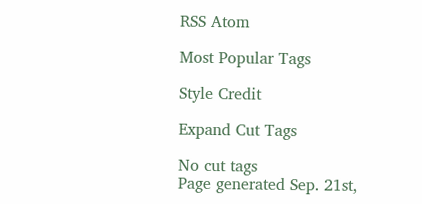RSS Atom

Most Popular Tags

Style Credit

Expand Cut Tags

No cut tags
Page generated Sep. 21st,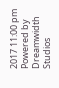2017 11:00 pm
Powered by Dreamwidth Studios